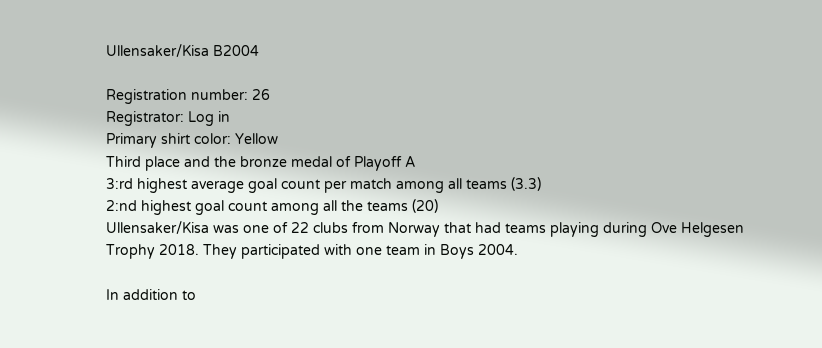Ullensaker/Kisa B2004

Registration number: 26
Registrator: Log in
Primary shirt color: Yellow
Third place and the bronze medal of Playoff A
3:rd highest average goal count per match among all teams (3.3)
2:nd highest goal count among all the teams (20)
Ullensaker/Kisa was one of 22 clubs from Norway that had teams playing during Ove Helgesen Trophy 2018. They participated with one team in Boys 2004.

In addition to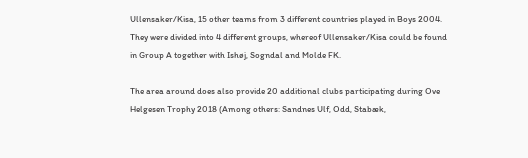Ullensaker/Kisa, 15 other teams from 3 different countries played in Boys 2004. They were divided into 4 different groups, whereof Ullensaker/Kisa could be found in Group A together with Ishøj, Sogndal and Molde FK.

The area around does also provide 20 additional clubs participating during Ove Helgesen Trophy 2018 (Among others: Sandnes Ulf, Odd, Stabæk,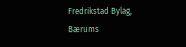Fredrikstad Bylag, Bærums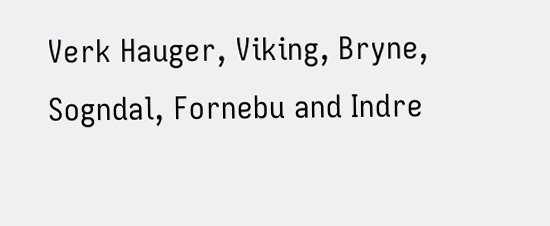Verk Hauger, Viking, Bryne, Sogndal, Fornebu and Indre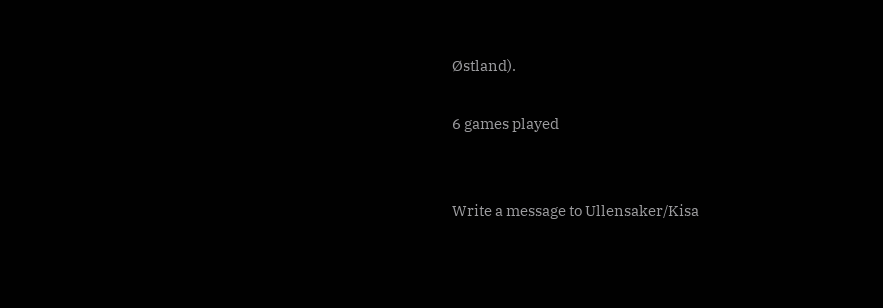Østland).

6 games played


Write a message to Ullensaker/Kisa